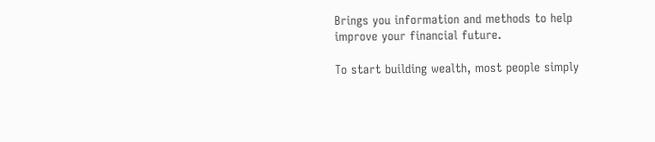Brings you information and methods to help improve your financial future.

To start building wealth, most people simply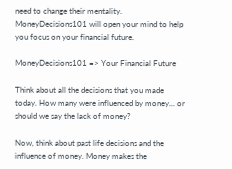need to change their mentality.
MoneyDecisions101 will open your mind to help you focus on your financial future.

MoneyDecisions101 => Your Financial Future

Think about all the decisions that you made today. How many were influenced by money... or should we say the lack of money?

Now, think about past life decisions and the influence of money. Money makes the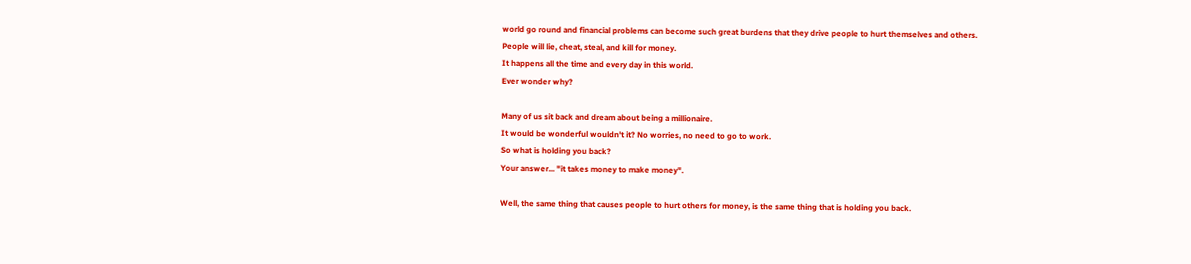world go round and financial problems can become such great burdens that they drive people to hurt themselves and others.
People will lie, cheat, steal, and kill for money.
It happens all the time and every day in this world.
Ever wonder why?

Many of us sit back and dream about being a millionaire.
It would be wonderful wouldn't it? No worries, no need to go to work.
So what is holding you back?
Your answer... "it takes money to make money".

Well, the same thing that causes people to hurt others for money, is the same thing that is holding you back.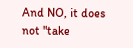And NO, it does not "take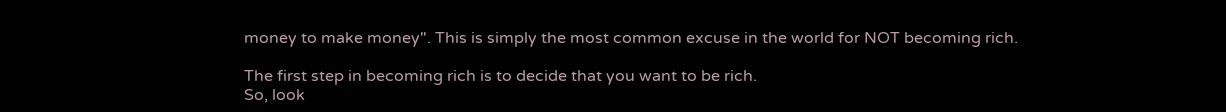money to make money". This is simply the most common excuse in the world for NOT becoming rich.

The first step in becoming rich is to decide that you want to be rich.
So, look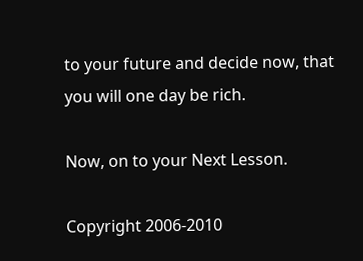to your future and decide now, that you will one day be rich.

Now, on to your Next Lesson.

Copyright 2006-2010